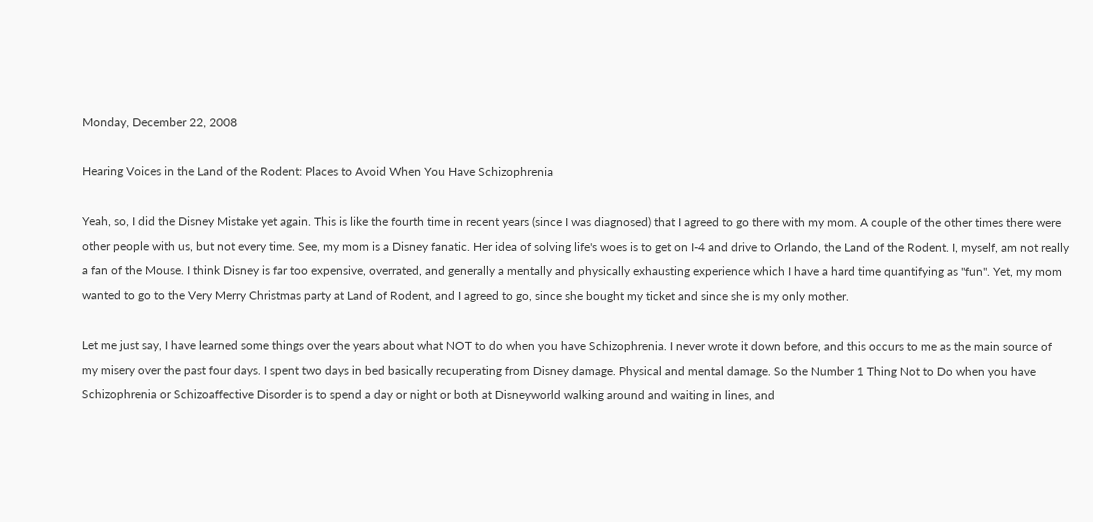Monday, December 22, 2008

Hearing Voices in the Land of the Rodent: Places to Avoid When You Have Schizophrenia

Yeah, so, I did the Disney Mistake yet again. This is like the fourth time in recent years (since I was diagnosed) that I agreed to go there with my mom. A couple of the other times there were other people with us, but not every time. See, my mom is a Disney fanatic. Her idea of solving life's woes is to get on I-4 and drive to Orlando, the Land of the Rodent. I, myself, am not really a fan of the Mouse. I think Disney is far too expensive, overrated, and generally a mentally and physically exhausting experience which I have a hard time quantifying as "fun". Yet, my mom wanted to go to the Very Merry Christmas party at Land of Rodent, and I agreed to go, since she bought my ticket and since she is my only mother.

Let me just say, I have learned some things over the years about what NOT to do when you have Schizophrenia. I never wrote it down before, and this occurs to me as the main source of my misery over the past four days. I spent two days in bed basically recuperating from Disney damage. Physical and mental damage. So the Number 1 Thing Not to Do when you have Schizophrenia or Schizoaffective Disorder is to spend a day or night or both at Disneyworld walking around and waiting in lines, and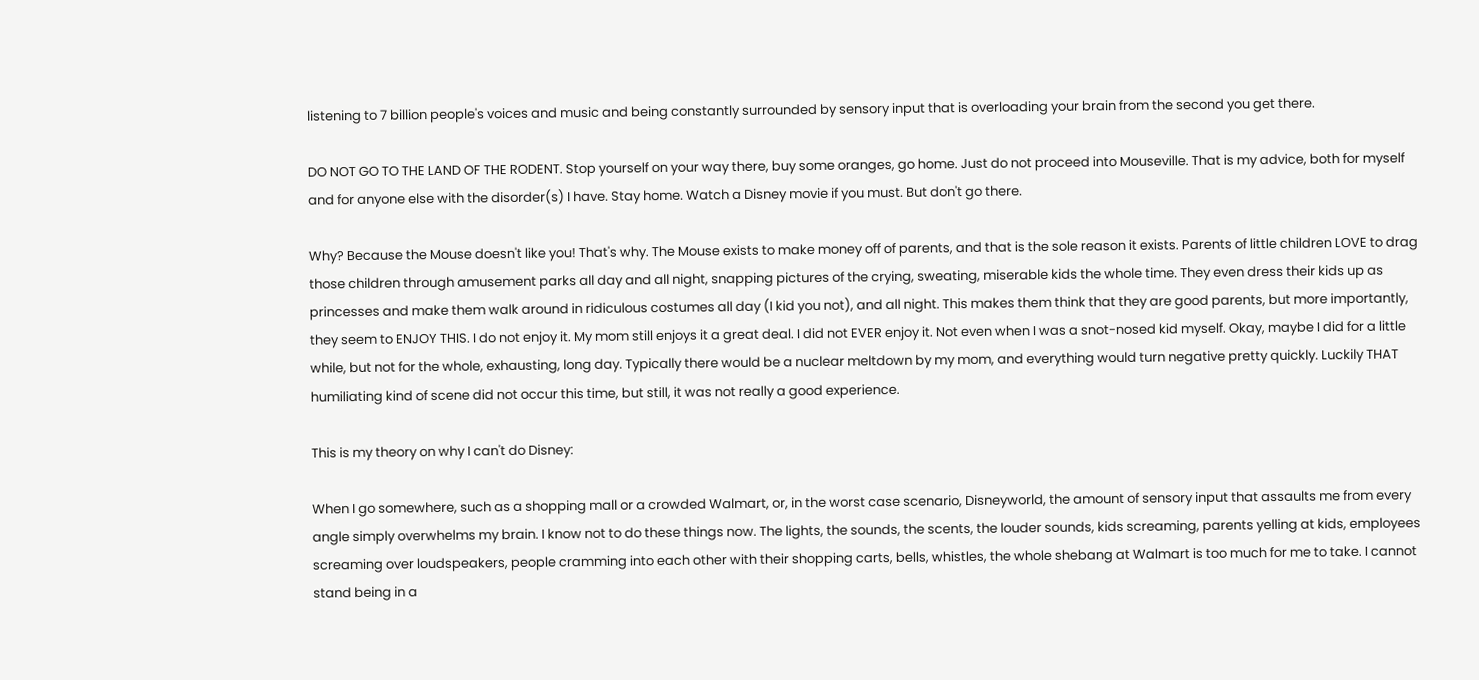listening to 7 billion people's voices and music and being constantly surrounded by sensory input that is overloading your brain from the second you get there.

DO NOT GO TO THE LAND OF THE RODENT. Stop yourself on your way there, buy some oranges, go home. Just do not proceed into Mouseville. That is my advice, both for myself and for anyone else with the disorder(s) I have. Stay home. Watch a Disney movie if you must. But don't go there.

Why? Because the Mouse doesn't like you! That's why. The Mouse exists to make money off of parents, and that is the sole reason it exists. Parents of little children LOVE to drag those children through amusement parks all day and all night, snapping pictures of the crying, sweating, miserable kids the whole time. They even dress their kids up as princesses and make them walk around in ridiculous costumes all day (I kid you not), and all night. This makes them think that they are good parents, but more importantly, they seem to ENJOY THIS. I do not enjoy it. My mom still enjoys it a great deal. I did not EVER enjoy it. Not even when I was a snot-nosed kid myself. Okay, maybe I did for a little while, but not for the whole, exhausting, long day. Typically there would be a nuclear meltdown by my mom, and everything would turn negative pretty quickly. Luckily THAT humiliating kind of scene did not occur this time, but still, it was not really a good experience.

This is my theory on why I can't do Disney:

When I go somewhere, such as a shopping mall or a crowded Walmart, or, in the worst case scenario, Disneyworld, the amount of sensory input that assaults me from every angle simply overwhelms my brain. I know not to do these things now. The lights, the sounds, the scents, the louder sounds, kids screaming, parents yelling at kids, employees screaming over loudspeakers, people cramming into each other with their shopping carts, bells, whistles, the whole shebang at Walmart is too much for me to take. I cannot stand being in a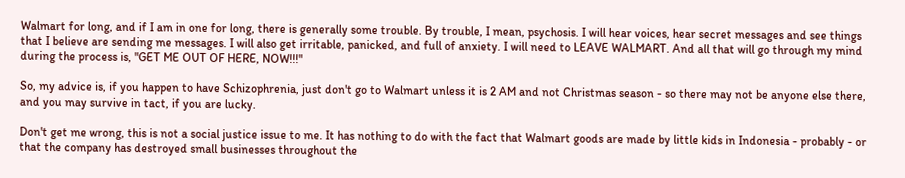Walmart for long, and if I am in one for long, there is generally some trouble. By trouble, I mean, psychosis. I will hear voices, hear secret messages and see things that I believe are sending me messages. I will also get irritable, panicked, and full of anxiety. I will need to LEAVE WALMART. And all that will go through my mind during the process is, "GET ME OUT OF HERE, NOW!!!"

So, my advice is, if you happen to have Schizophrenia, just don't go to Walmart unless it is 2 AM and not Christmas season - so there may not be anyone else there, and you may survive in tact, if you are lucky.

Don't get me wrong, this is not a social justice issue to me. It has nothing to do with the fact that Walmart goods are made by little kids in Indonesia - probably - or that the company has destroyed small businesses throughout the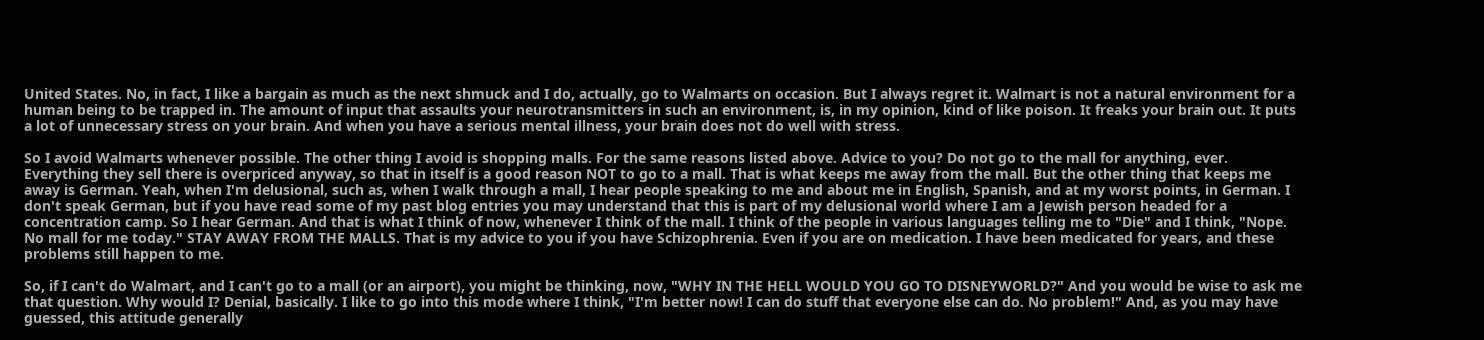United States. No, in fact, I like a bargain as much as the next shmuck and I do, actually, go to Walmarts on occasion. But I always regret it. Walmart is not a natural environment for a human being to be trapped in. The amount of input that assaults your neurotransmitters in such an environment, is, in my opinion, kind of like poison. It freaks your brain out. It puts a lot of unnecessary stress on your brain. And when you have a serious mental illness, your brain does not do well with stress.

So I avoid Walmarts whenever possible. The other thing I avoid is shopping malls. For the same reasons listed above. Advice to you? Do not go to the mall for anything, ever. Everything they sell there is overpriced anyway, so that in itself is a good reason NOT to go to a mall. That is what keeps me away from the mall. But the other thing that keeps me away is German. Yeah, when I'm delusional, such as, when I walk through a mall, I hear people speaking to me and about me in English, Spanish, and at my worst points, in German. I don't speak German, but if you have read some of my past blog entries you may understand that this is part of my delusional world where I am a Jewish person headed for a concentration camp. So I hear German. And that is what I think of now, whenever I think of the mall. I think of the people in various languages telling me to "Die" and I think, "Nope. No mall for me today." STAY AWAY FROM THE MALLS. That is my advice to you if you have Schizophrenia. Even if you are on medication. I have been medicated for years, and these problems still happen to me.

So, if I can't do Walmart, and I can't go to a mall (or an airport), you might be thinking, now, "WHY IN THE HELL WOULD YOU GO TO DISNEYWORLD?" And you would be wise to ask me that question. Why would I? Denial, basically. I like to go into this mode where I think, "I'm better now! I can do stuff that everyone else can do. No problem!" And, as you may have guessed, this attitude generally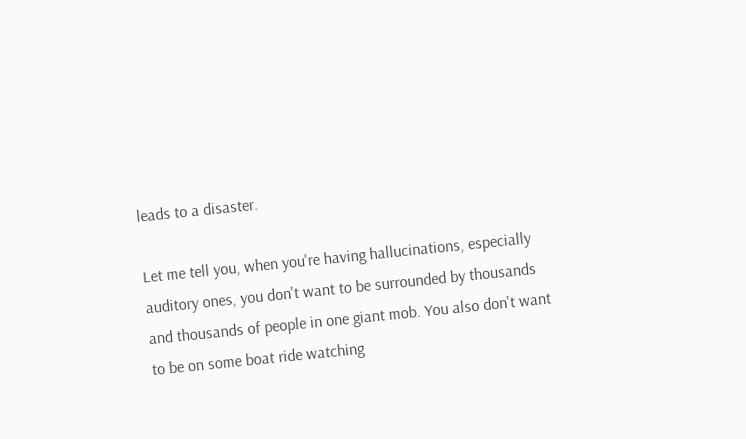leads to a disaster.

Let me tell you, when you're having hallucinations, especially auditory ones, you don't want to be surrounded by thousands and thousands of people in one giant mob. You also don't want to be on some boat ride watching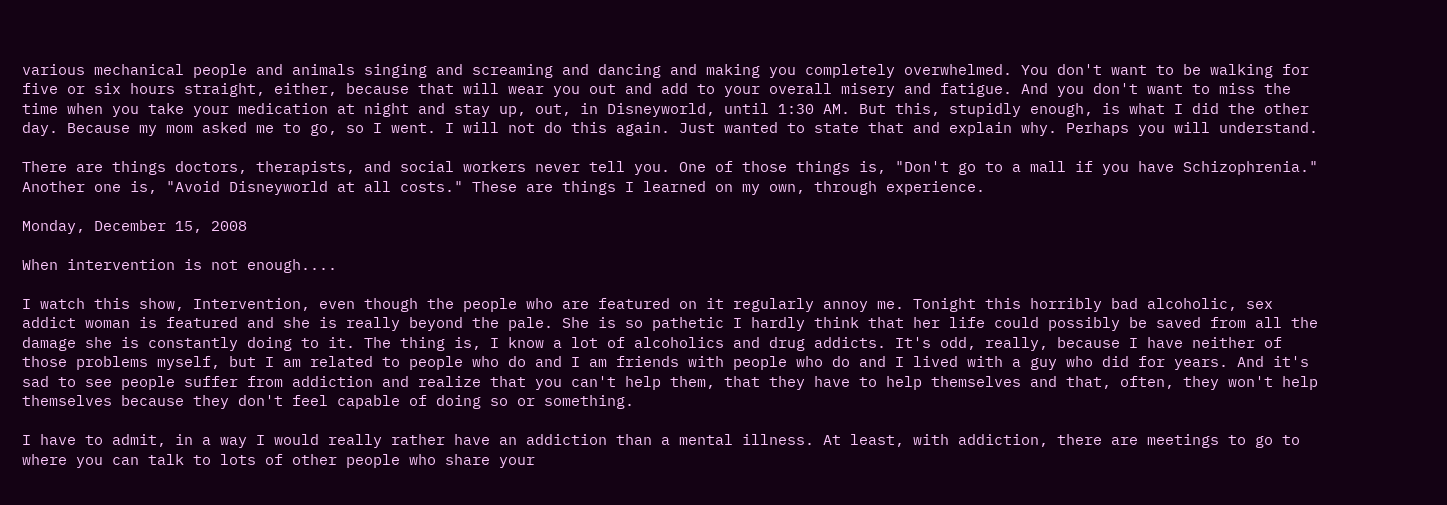various mechanical people and animals singing and screaming and dancing and making you completely overwhelmed. You don't want to be walking for five or six hours straight, either, because that will wear you out and add to your overall misery and fatigue. And you don't want to miss the time when you take your medication at night and stay up, out, in Disneyworld, until 1:30 AM. But this, stupidly enough, is what I did the other day. Because my mom asked me to go, so I went. I will not do this again. Just wanted to state that and explain why. Perhaps you will understand.

There are things doctors, therapists, and social workers never tell you. One of those things is, "Don't go to a mall if you have Schizophrenia." Another one is, "Avoid Disneyworld at all costs." These are things I learned on my own, through experience.

Monday, December 15, 2008

When intervention is not enough....

I watch this show, Intervention, even though the people who are featured on it regularly annoy me. Tonight this horribly bad alcoholic, sex addict woman is featured and she is really beyond the pale. She is so pathetic I hardly think that her life could possibly be saved from all the damage she is constantly doing to it. The thing is, I know a lot of alcoholics and drug addicts. It's odd, really, because I have neither of those problems myself, but I am related to people who do and I am friends with people who do and I lived with a guy who did for years. And it's sad to see people suffer from addiction and realize that you can't help them, that they have to help themselves and that, often, they won't help themselves because they don't feel capable of doing so or something.

I have to admit, in a way I would really rather have an addiction than a mental illness. At least, with addiction, there are meetings to go to where you can talk to lots of other people who share your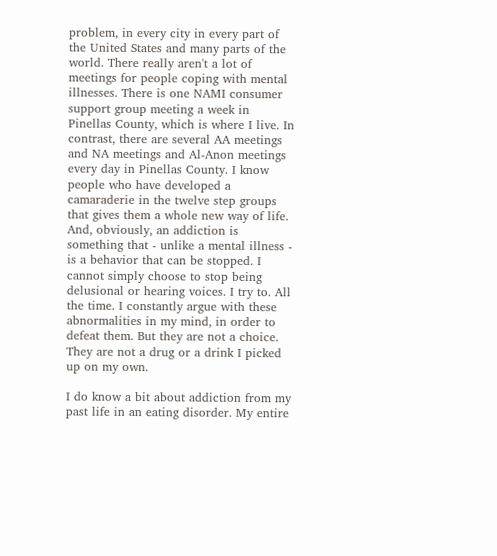problem, in every city in every part of the United States and many parts of the world. There really aren't a lot of meetings for people coping with mental illnesses. There is one NAMI consumer support group meeting a week in Pinellas County, which is where I live. In contrast, there are several AA meetings and NA meetings and Al-Anon meetings every day in Pinellas County. I know people who have developed a camaraderie in the twelve step groups that gives them a whole new way of life. And, obviously, an addiction is something that - unlike a mental illness - is a behavior that can be stopped. I cannot simply choose to stop being delusional or hearing voices. I try to. All the time. I constantly argue with these abnormalities in my mind, in order to defeat them. But they are not a choice. They are not a drug or a drink I picked up on my own.

I do know a bit about addiction from my past life in an eating disorder. My entire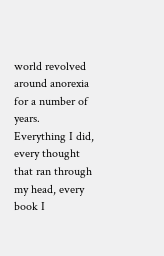world revolved around anorexia for a number of years. Everything I did, every thought that ran through my head, every book I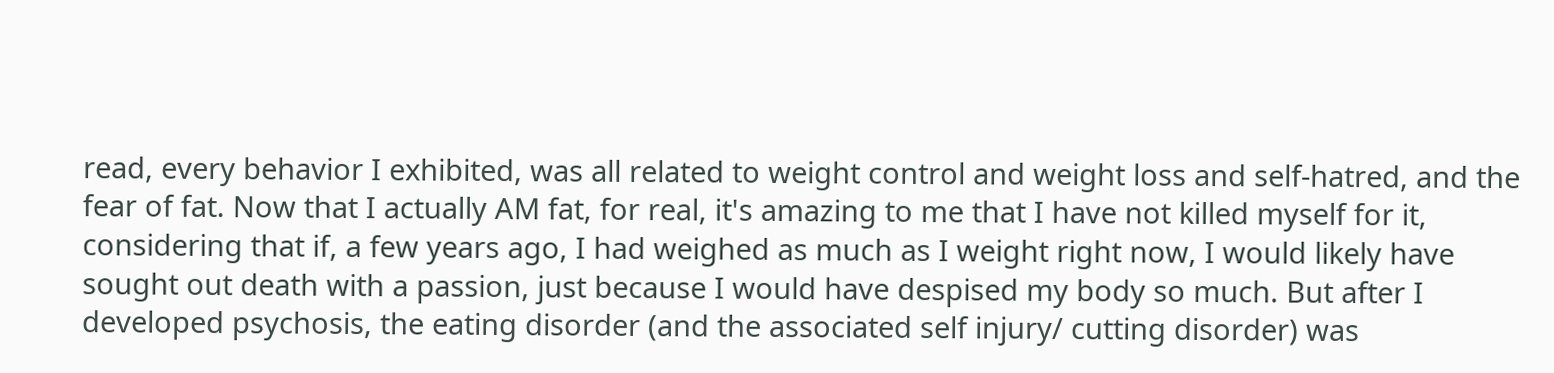read, every behavior I exhibited, was all related to weight control and weight loss and self-hatred, and the fear of fat. Now that I actually AM fat, for real, it's amazing to me that I have not killed myself for it, considering that if, a few years ago, I had weighed as much as I weight right now, I would likely have sought out death with a passion, just because I would have despised my body so much. But after I developed psychosis, the eating disorder (and the associated self injury/ cutting disorder) was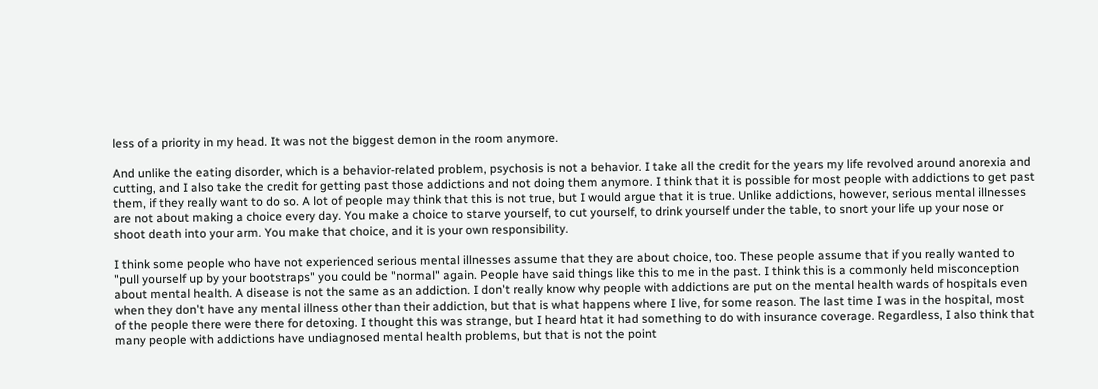less of a priority in my head. It was not the biggest demon in the room anymore.

And unlike the eating disorder, which is a behavior-related problem, psychosis is not a behavior. I take all the credit for the years my life revolved around anorexia and cutting, and I also take the credit for getting past those addictions and not doing them anymore. I think that it is possible for most people with addictions to get past them, if they really want to do so. A lot of people may think that this is not true, but I would argue that it is true. Unlike addictions, however, serious mental illnesses are not about making a choice every day. You make a choice to starve yourself, to cut yourself, to drink yourself under the table, to snort your life up your nose or shoot death into your arm. You make that choice, and it is your own responsibility.

I think some people who have not experienced serious mental illnesses assume that they are about choice, too. These people assume that if you really wanted to "pull yourself up by your bootstraps" you could be "normal" again. People have said things like this to me in the past. I think this is a commonly held misconception about mental health. A disease is not the same as an addiction. I don't really know why people with addictions are put on the mental health wards of hospitals even when they don't have any mental illness other than their addiction, but that is what happens where I live, for some reason. The last time I was in the hospital, most of the people there were there for detoxing. I thought this was strange, but I heard htat it had something to do with insurance coverage. Regardless, I also think that many people with addictions have undiagnosed mental health problems, but that is not the point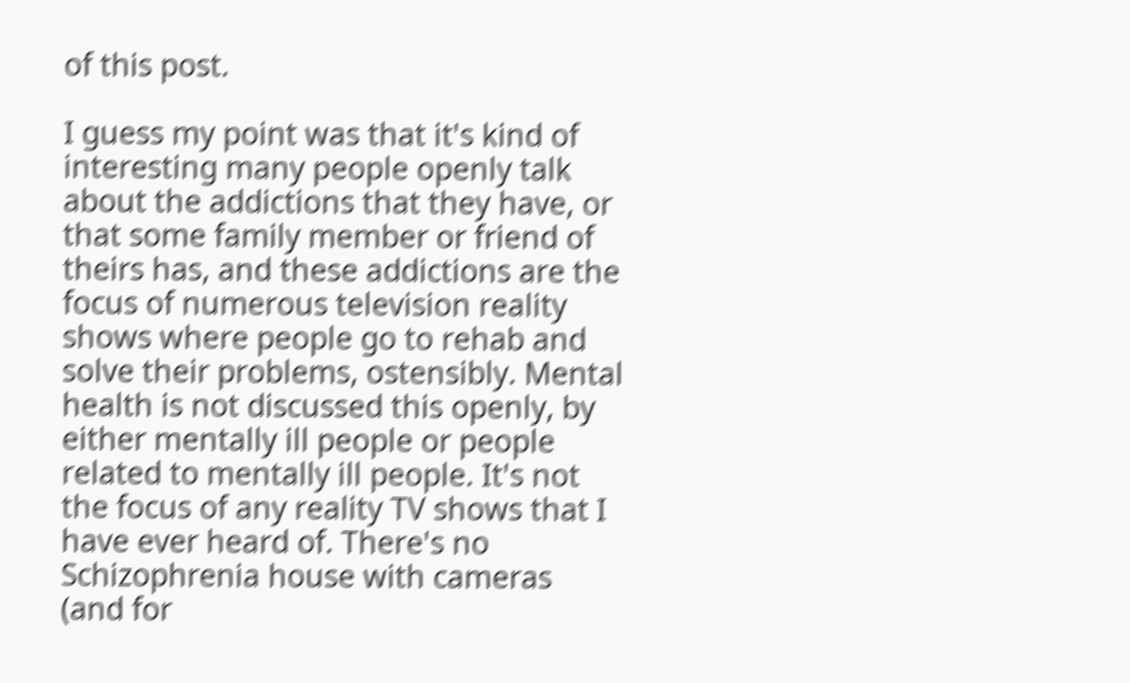of this post.

I guess my point was that it's kind of interesting many people openly talk about the addictions that they have, or that some family member or friend of theirs has, and these addictions are the focus of numerous television reality shows where people go to rehab and solve their problems, ostensibly. Mental health is not discussed this openly, by either mentally ill people or people related to mentally ill people. It's not the focus of any reality TV shows that I have ever heard of. There's no Schizophrenia house with cameras (and for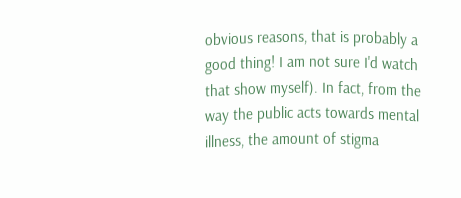obvious reasons, that is probably a good thing! I am not sure I'd watch that show myself). In fact, from the way the public acts towards mental illness, the amount of stigma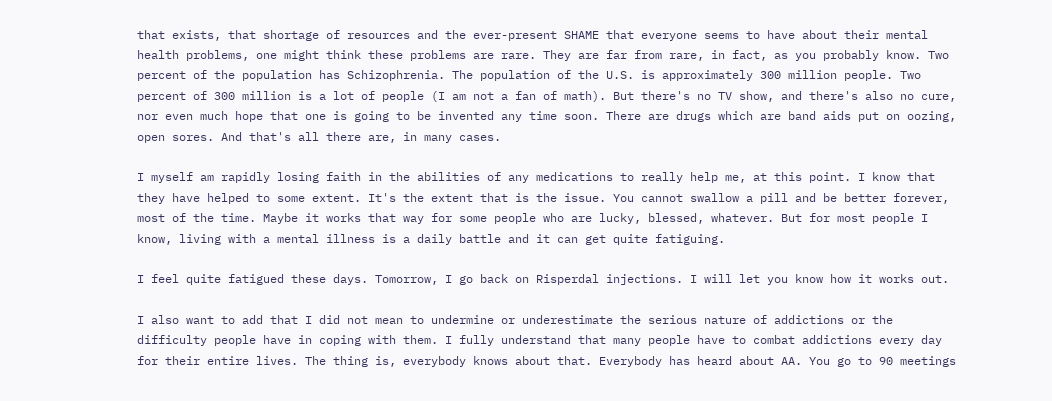that exists, that shortage of resources and the ever-present SHAME that everyone seems to have about their mental health problems, one might think these problems are rare. They are far from rare, in fact, as you probably know. Two percent of the population has Schizophrenia. The population of the U.S. is approximately 300 million people. Two percent of 300 million is a lot of people (I am not a fan of math). But there's no TV show, and there's also no cure, nor even much hope that one is going to be invented any time soon. There are drugs which are band aids put on oozing, open sores. And that's all there are, in many cases.

I myself am rapidly losing faith in the abilities of any medications to really help me, at this point. I know that they have helped to some extent. It's the extent that is the issue. You cannot swallow a pill and be better forever, most of the time. Maybe it works that way for some people who are lucky, blessed, whatever. But for most people I know, living with a mental illness is a daily battle and it can get quite fatiguing.

I feel quite fatigued these days. Tomorrow, I go back on Risperdal injections. I will let you know how it works out.

I also want to add that I did not mean to undermine or underestimate the serious nature of addictions or the difficulty people have in coping with them. I fully understand that many people have to combat addictions every day for their entire lives. The thing is, everybody knows about that. Everybody has heard about AA. You go to 90 meetings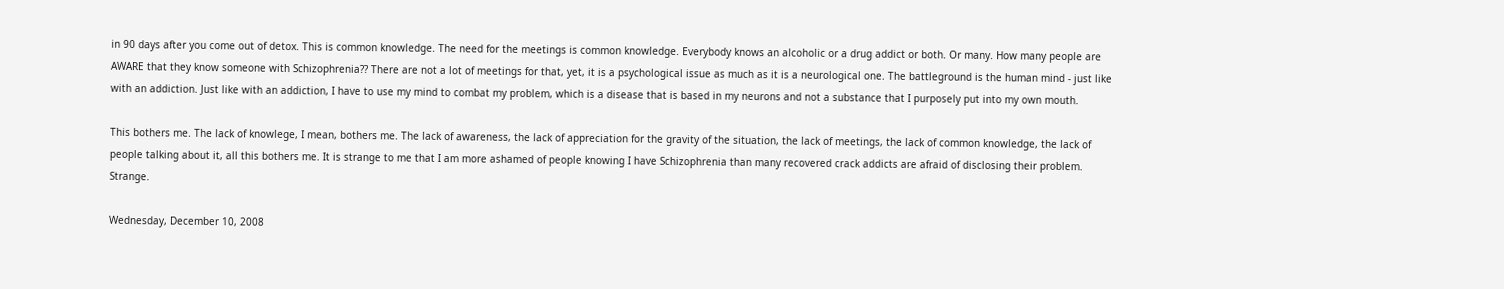in 90 days after you come out of detox. This is common knowledge. The need for the meetings is common knowledge. Everybody knows an alcoholic or a drug addict or both. Or many. How many people are AWARE that they know someone with Schizophrenia?? There are not a lot of meetings for that, yet, it is a psychological issue as much as it is a neurological one. The battleground is the human mind - just like with an addiction. Just like with an addiction, I have to use my mind to combat my problem, which is a disease that is based in my neurons and not a substance that I purposely put into my own mouth.

This bothers me. The lack of knowlege, I mean, bothers me. The lack of awareness, the lack of appreciation for the gravity of the situation, the lack of meetings, the lack of common knowledge, the lack of people talking about it, all this bothers me. It is strange to me that I am more ashamed of people knowing I have Schizophrenia than many recovered crack addicts are afraid of disclosing their problem. Strange.

Wednesday, December 10, 2008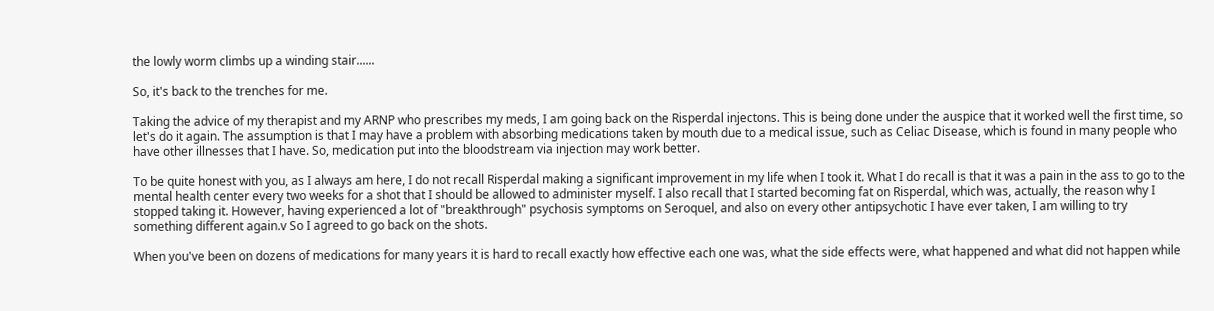the lowly worm climbs up a winding stair......

So, it's back to the trenches for me.

Taking the advice of my therapist and my ARNP who prescribes my meds, I am going back on the Risperdal injectons. This is being done under the auspice that it worked well the first time, so let's do it again. The assumption is that I may have a problem with absorbing medications taken by mouth due to a medical issue, such as Celiac Disease, which is found in many people who have other illnesses that I have. So, medication put into the bloodstream via injection may work better.

To be quite honest with you, as I always am here, I do not recall Risperdal making a significant improvement in my life when I took it. What I do recall is that it was a pain in the ass to go to the mental health center every two weeks for a shot that I should be allowed to administer myself. I also recall that I started becoming fat on Risperdal, which was, actually, the reason why I stopped taking it. However, having experienced a lot of "breakthrough" psychosis symptoms on Seroquel, and also on every other antipsychotic I have ever taken, I am willing to try something different again.v So I agreed to go back on the shots.

When you've been on dozens of medications for many years it is hard to recall exactly how effective each one was, what the side effects were, what happened and what did not happen while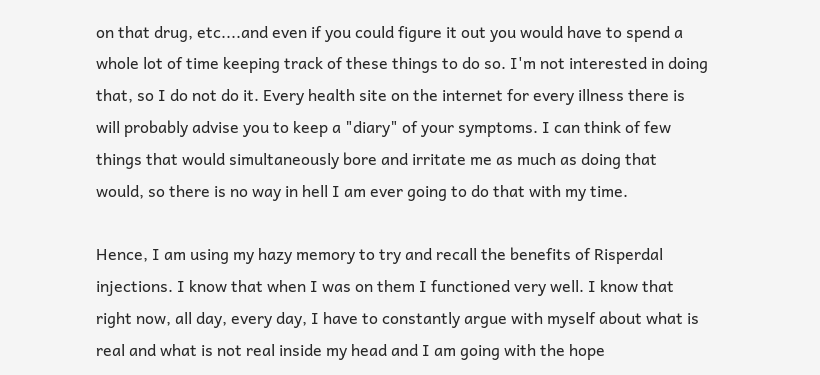on that drug, etc....and even if you could figure it out you would have to spend a whole lot of time keeping track of these things to do so. I'm not interested in doing that, so I do not do it. Every health site on the internet for every illness there is will probably advise you to keep a "diary" of your symptoms. I can think of few things that would simultaneously bore and irritate me as much as doing that would, so there is no way in hell I am ever going to do that with my time.

Hence, I am using my hazy memory to try and recall the benefits of Risperdal injections. I know that when I was on them I functioned very well. I know that right now, all day, every day, I have to constantly argue with myself about what is real and what is not real inside my head and I am going with the hope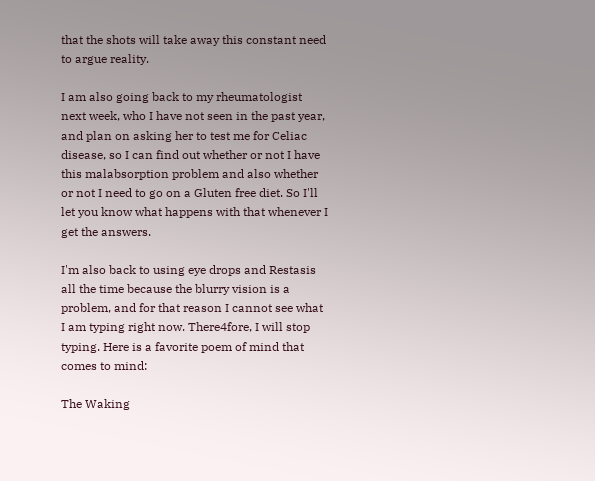that the shots will take away this constant need to argue reality.

I am also going back to my rheumatologist next week, who I have not seen in the past year, and plan on asking her to test me for Celiac disease, so I can find out whether or not I have this malabsorption problem and also whether or not I need to go on a Gluten free diet. So I'll let you know what happens with that whenever I get the answers.

I'm also back to using eye drops and Restasis all the time because the blurry vision is a problem, and for that reason I cannot see what I am typing right now. There4fore, I will stop typing. Here is a favorite poem of mind that comes to mind:

The Waking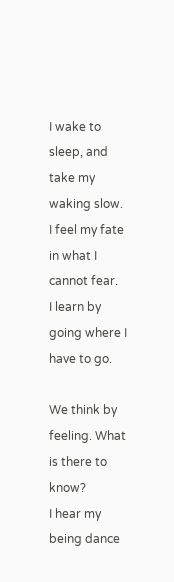I wake to sleep, and take my waking slow.
I feel my fate in what I cannot fear.
I learn by going where I have to go.

We think by feeling. What is there to know?
I hear my being dance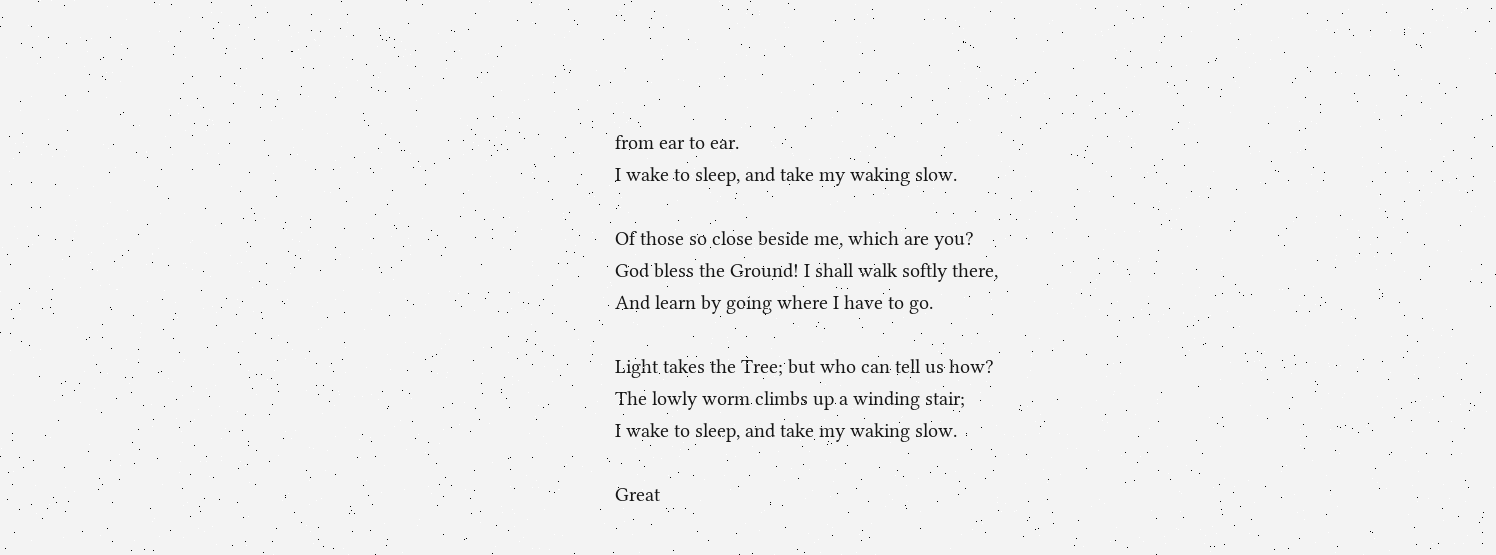from ear to ear.
I wake to sleep, and take my waking slow.

Of those so close beside me, which are you?
God bless the Ground! I shall walk softly there,
And learn by going where I have to go.

Light takes the Tree; but who can tell us how?
The lowly worm climbs up a winding stair;
I wake to sleep, and take my waking slow.

Great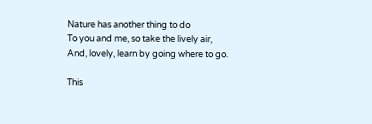Nature has another thing to do
To you and me, so take the lively air,
And, lovely, learn by going where to go.

This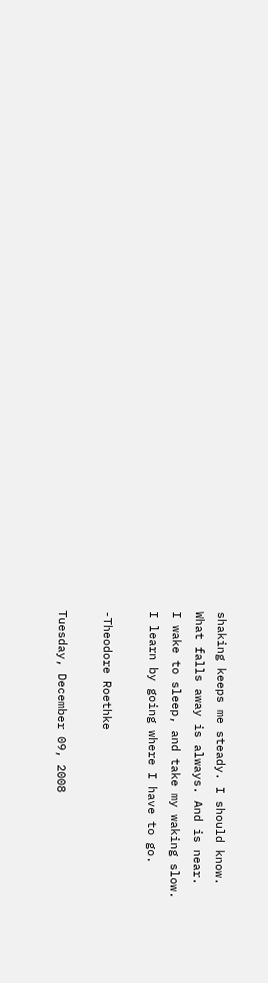shaking keeps me steady. I should know.
What falls away is always. And is near.
I wake to sleep, and take my waking slow.
I learn by going where I have to go.

-Theodore Roethke

Tuesday, December 09, 2008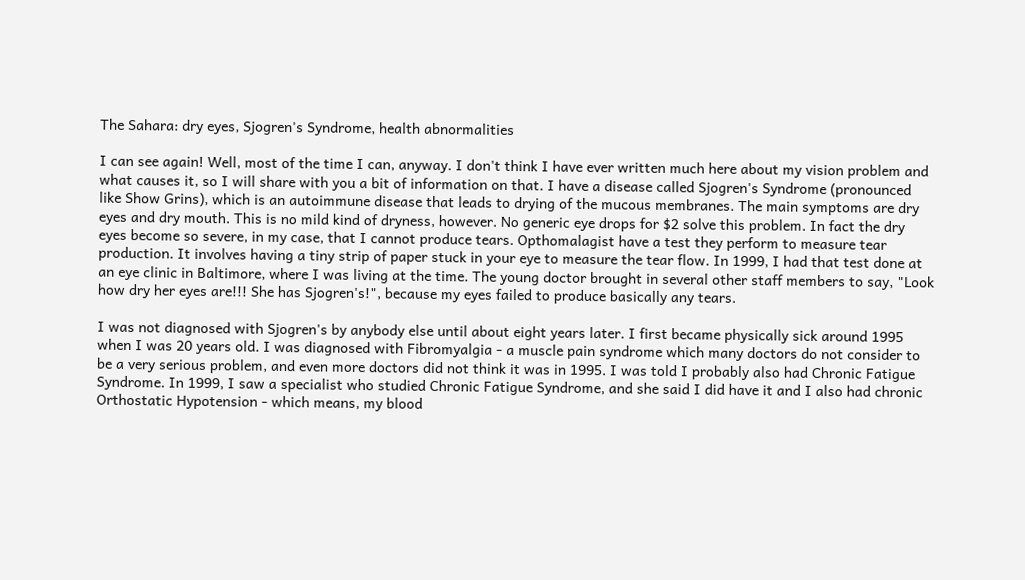The Sahara: dry eyes, Sjogren's Syndrome, health abnormalities

I can see again! Well, most of the time I can, anyway. I don't think I have ever written much here about my vision problem and what causes it, so I will share with you a bit of information on that. I have a disease called Sjogren's Syndrome (pronounced like Show Grins), which is an autoimmune disease that leads to drying of the mucous membranes. The main symptoms are dry eyes and dry mouth. This is no mild kind of dryness, however. No generic eye drops for $2 solve this problem. In fact the dry eyes become so severe, in my case, that I cannot produce tears. Opthomalagist have a test they perform to measure tear production. It involves having a tiny strip of paper stuck in your eye to measure the tear flow. In 1999, I had that test done at an eye clinic in Baltimore, where I was living at the time. The young doctor brought in several other staff members to say, "Look how dry her eyes are!!! She has Sjogren's!", because my eyes failed to produce basically any tears.

I was not diagnosed with Sjogren's by anybody else until about eight years later. I first became physically sick around 1995 when I was 20 years old. I was diagnosed with Fibromyalgia - a muscle pain syndrome which many doctors do not consider to be a very serious problem, and even more doctors did not think it was in 1995. I was told I probably also had Chronic Fatigue Syndrome. In 1999, I saw a specialist who studied Chronic Fatigue Syndrome, and she said I did have it and I also had chronic Orthostatic Hypotension - which means, my blood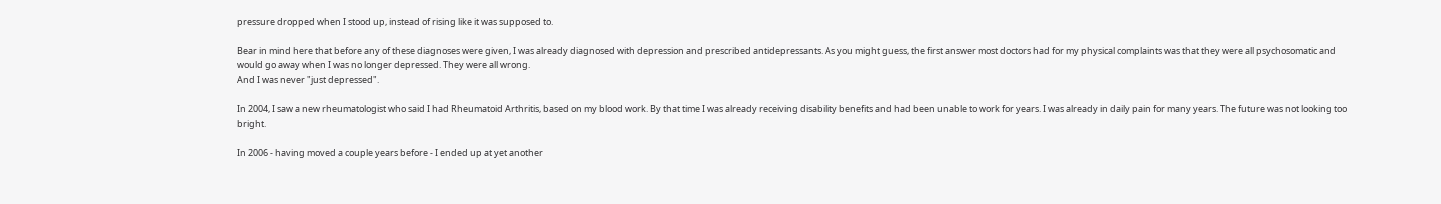pressure dropped when I stood up, instead of rising like it was supposed to.

Bear in mind here that before any of these diagnoses were given, I was already diagnosed with depression and prescribed antidepressants. As you might guess, the first answer most doctors had for my physical complaints was that they were all psychosomatic and would go away when I was no longer depressed. They were all wrong.
And I was never "just depressed".

In 2004, I saw a new rheumatologist who said I had Rheumatoid Arthritis, based on my blood work. By that time I was already receiving disability benefits and had been unable to work for years. I was already in daily pain for many years. The future was not looking too bright.

In 2006 - having moved a couple years before - I ended up at yet another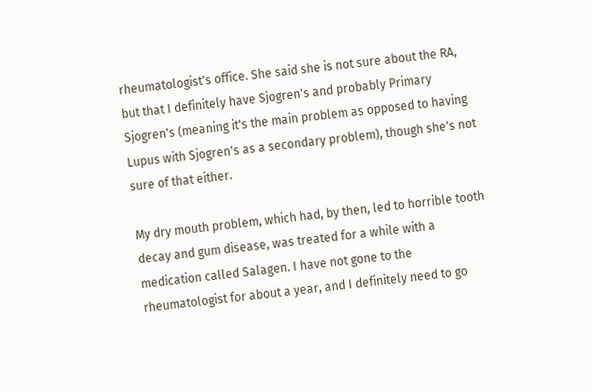rheumatologist's office. She said she is not sure about the RA, but that I definitely have Sjogren's and probably Primary Sjogren's (meaning it's the main problem as opposed to having Lupus with Sjogren's as a secondary problem), though she's not sure of that either.

My dry mouth problem, which had, by then, led to horrible tooth decay and gum disease, was treated for a while with a medication called Salagen. I have not gone to the rheumatologist for about a year, and I definitely need to go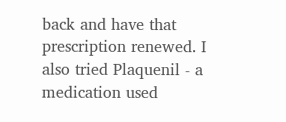back and have that prescription renewed. I also tried Plaquenil - a medication used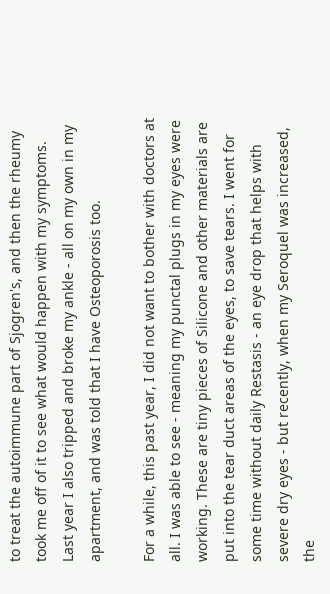to treat the autoimmune part of Sjogren's, and then the rheumy took me off of it to see what would happen with my symptoms. Last year I also tripped and broke my ankle - all on my own in my apartment, and was told that I have Osteoporosis too.

For a while, this past year, I did not want to bother with doctors at all. I was able to see - meaning my punctal plugs in my eyes were working. These are tiny pieces of Silicone and other materials are put into the tear duct areas of the eyes, to save tears. I went for some time without daily Restasis - an eye drop that helps with severe dry eyes - but recently, when my Seroquel was increased, the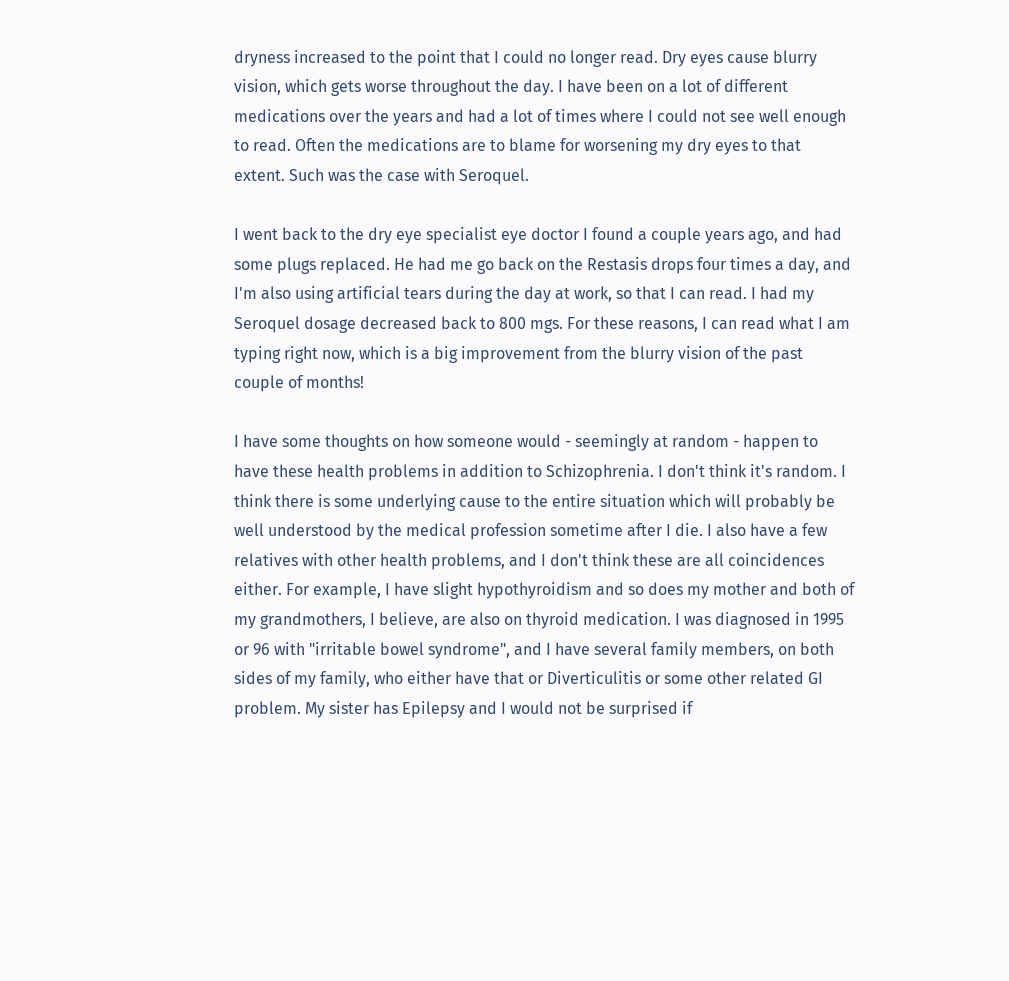dryness increased to the point that I could no longer read. Dry eyes cause blurry vision, which gets worse throughout the day. I have been on a lot of different medications over the years and had a lot of times where I could not see well enough to read. Often the medications are to blame for worsening my dry eyes to that extent. Such was the case with Seroquel.

I went back to the dry eye specialist eye doctor I found a couple years ago, and had some plugs replaced. He had me go back on the Restasis drops four times a day, and I'm also using artificial tears during the day at work, so that I can read. I had my Seroquel dosage decreased back to 800 mgs. For these reasons, I can read what I am typing right now, which is a big improvement from the blurry vision of the past couple of months!

I have some thoughts on how someone would - seemingly at random - happen to have these health problems in addition to Schizophrenia. I don't think it's random. I think there is some underlying cause to the entire situation which will probably be well understood by the medical profession sometime after I die. I also have a few relatives with other health problems, and I don't think these are all coincidences either. For example, I have slight hypothyroidism and so does my mother and both of my grandmothers, I believe, are also on thyroid medication. I was diagnosed in 1995 or 96 with "irritable bowel syndrome", and I have several family members, on both sides of my family, who either have that or Diverticulitis or some other related GI problem. My sister has Epilepsy and I would not be surprised if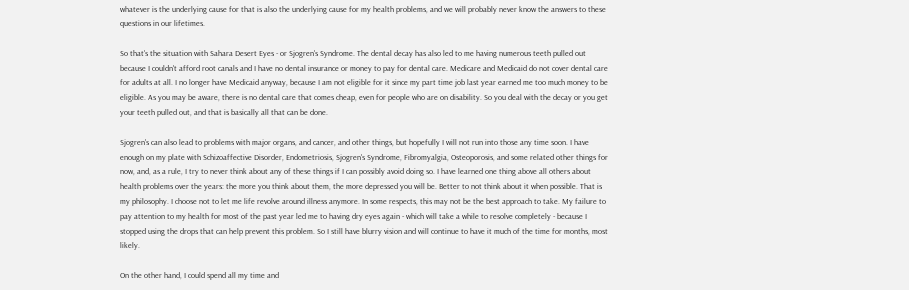whatever is the underlying cause for that is also the underlying cause for my health problems, and we will probably never know the answers to these questions in our lifetimes.

So that's the situation with Sahara Desert Eyes - or Sjogren's Syndrome. The dental decay has also led to me having numerous teeth pulled out because I couldn't afford root canals and I have no dental insurance or money to pay for dental care. Medicare and Medicaid do not cover dental care for adults at all. I no longer have Medicaid anyway, because I am not eligible for it since my part time job last year earned me too much money to be eligible. As you may be aware, there is no dental care that comes cheap, even for people who are on disability. So you deal with the decay or you get your teeth pulled out, and that is basically all that can be done.

Sjogren's can also lead to problems with major organs, and cancer, and other things, but hopefully I will not run into those any time soon. I have enough on my plate with Schizoaffective Disorder, Endometriosis, Sjogren's Syndrome, Fibromyalgia, Osteoporosis, and some related other things for now, and, as a rule, I try to never think about any of these things if I can possibly avoid doing so. I have learned one thing above all others about health problems over the years: the more you think about them, the more depressed you will be. Better to not think about it when possible. That is my philosophy. I choose not to let me life revolve around illness anymore. In some respects, this may not be the best approach to take. My failure to pay attention to my health for most of the past year led me to having dry eyes again - which will take a while to resolve completely - because I stopped using the drops that can help prevent this problem. So I still have blurry vision and will continue to have it much of the time for months, most likely.

On the other hand, I could spend all my time and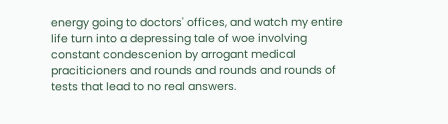energy going to doctors' offices, and watch my entire life turn into a depressing tale of woe involving constant condescenion by arrogant medical praciticioners and rounds and rounds and rounds of tests that lead to no real answers.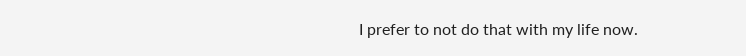I prefer to not do that with my life now.